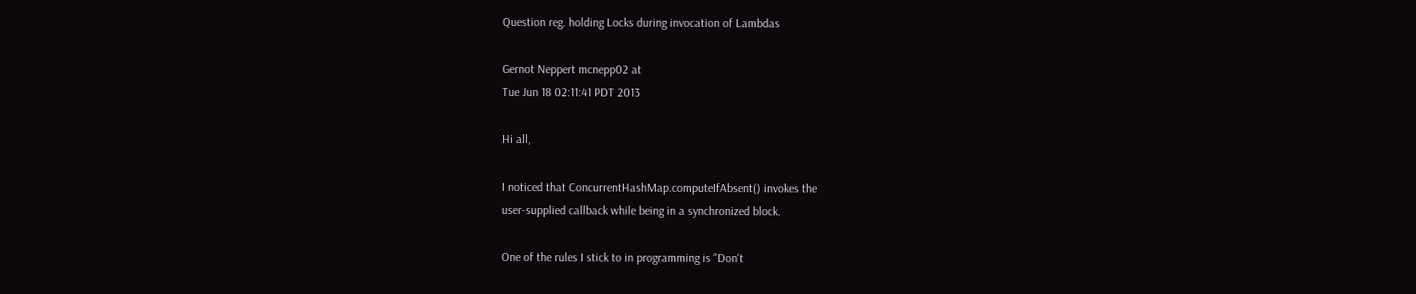Question reg. holding Locks during invocation of Lambdas

Gernot Neppert mcnepp02 at
Tue Jun 18 02:11:41 PDT 2013

Hi all,

I noticed that ConcurrentHashMap.computeIfAbsent() invokes the
user-supplied callback while being in a synchronized block.

One of the rules I stick to in programming is "Don't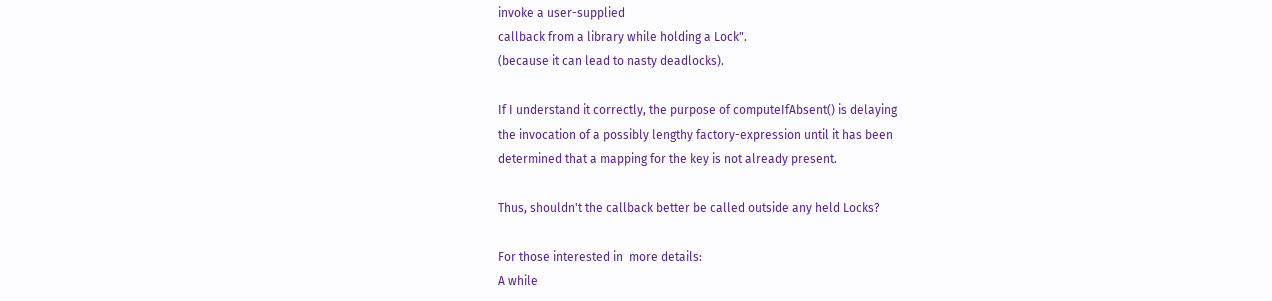invoke a user-supplied
callback from a library while holding a Lock".
(because it can lead to nasty deadlocks).

If I understand it correctly, the purpose of computeIfAbsent() is delaying
the invocation of a possibly lengthy factory-expression until it has been
determined that a mapping for the key is not already present.

Thus, shouldn't the callback better be called outside any held Locks?

For those interested in  more details:
A while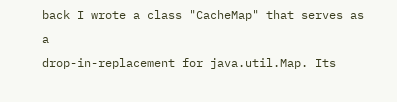back I wrote a class "CacheMap" that serves as a
drop-in-replacement for java.util.Map. Its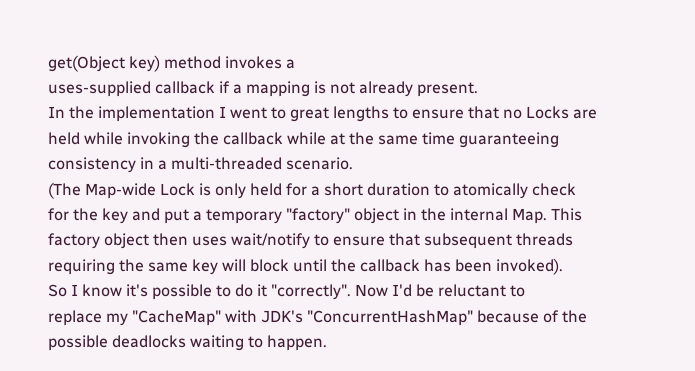get(Object key) method invokes a
uses-supplied callback if a mapping is not already present.
In the implementation I went to great lengths to ensure that no Locks are
held while invoking the callback while at the same time guaranteeing
consistency in a multi-threaded scenario.
(The Map-wide Lock is only held for a short duration to atomically check
for the key and put a temporary "factory" object in the internal Map. This
factory object then uses wait/notify to ensure that subsequent threads
requiring the same key will block until the callback has been invoked).
So I know it's possible to do it "correctly". Now I'd be reluctant to
replace my "CacheMap" with JDK's "ConcurrentHashMap" because of the
possible deadlocks waiting to happen.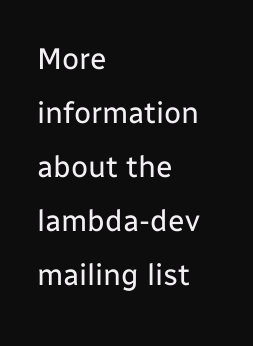More information about the lambda-dev mailing list